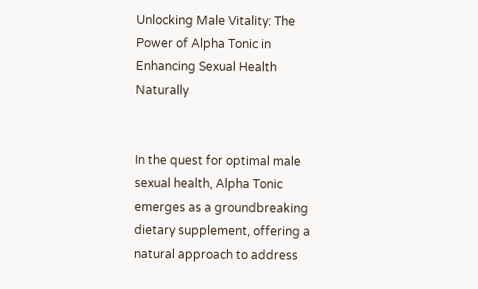Unlocking Male Vitality: The Power of Alpha Tonic in Enhancing Sexual Health Naturally


In the quest for optimal male sexual health, Alpha Tonic emerges as a groundbreaking dietary supplement, offering a natural approach to address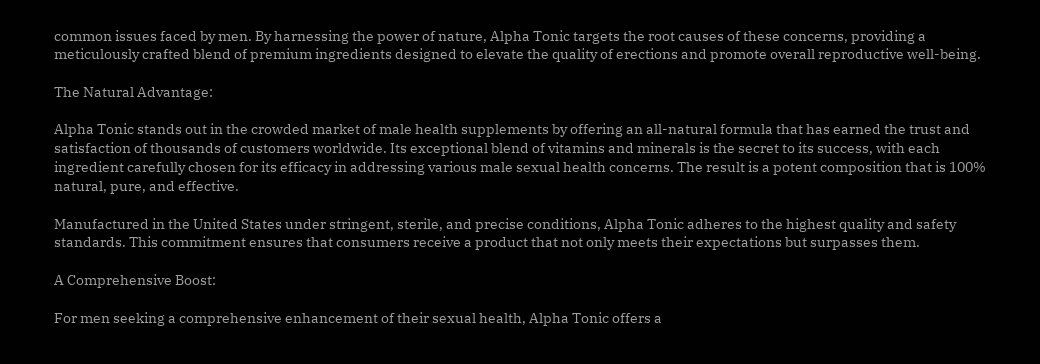common issues faced by men. By harnessing the power of nature, Alpha Tonic targets the root causes of these concerns, providing a meticulously crafted blend of premium ingredients designed to elevate the quality of erections and promote overall reproductive well-being.

The Natural Advantage:

Alpha Tonic stands out in the crowded market of male health supplements by offering an all-natural formula that has earned the trust and satisfaction of thousands of customers worldwide. Its exceptional blend of vitamins and minerals is the secret to its success, with each ingredient carefully chosen for its efficacy in addressing various male sexual health concerns. The result is a potent composition that is 100% natural, pure, and effective.

Manufactured in the United States under stringent, sterile, and precise conditions, Alpha Tonic adheres to the highest quality and safety standards. This commitment ensures that consumers receive a product that not only meets their expectations but surpasses them.

A Comprehensive Boost:

For men seeking a comprehensive enhancement of their sexual health, Alpha Tonic offers a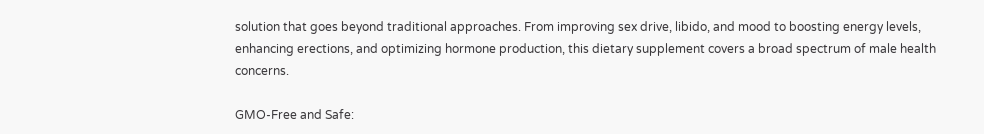solution that goes beyond traditional approaches. From improving sex drive, libido, and mood to boosting energy levels, enhancing erections, and optimizing hormone production, this dietary supplement covers a broad spectrum of male health concerns.

GMO-Free and Safe: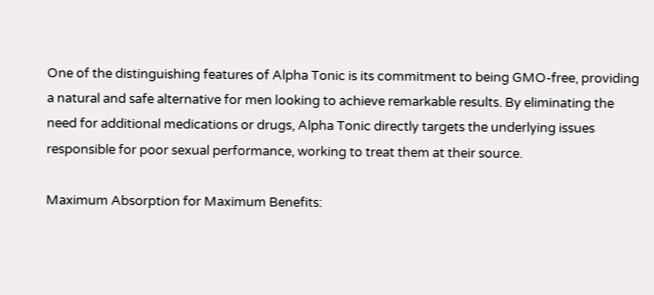One of the distinguishing features of Alpha Tonic is its commitment to being GMO-free, providing a natural and safe alternative for men looking to achieve remarkable results. By eliminating the need for additional medications or drugs, Alpha Tonic directly targets the underlying issues responsible for poor sexual performance, working to treat them at their source.

Maximum Absorption for Maximum Benefits: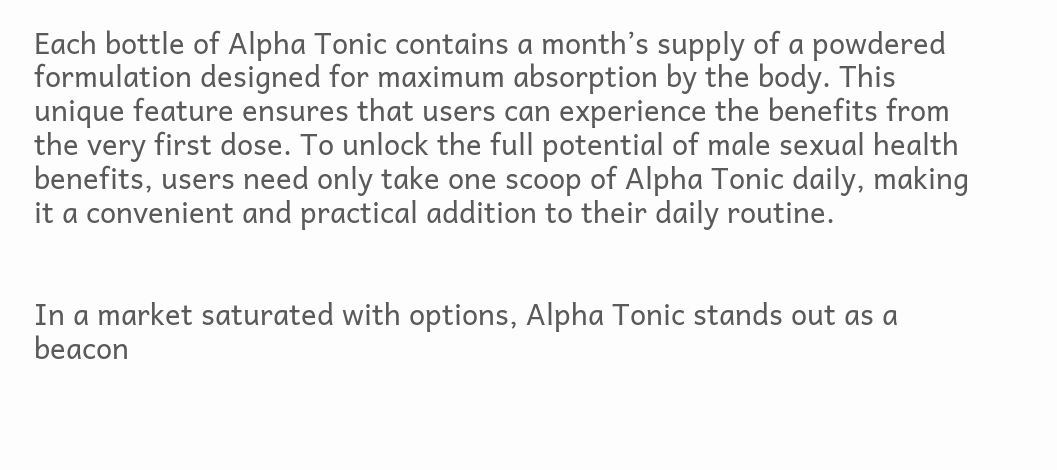Each bottle of Alpha Tonic contains a month’s supply of a powdered formulation designed for maximum absorption by the body. This unique feature ensures that users can experience the benefits from the very first dose. To unlock the full potential of male sexual health benefits, users need only take one scoop of Alpha Tonic daily, making it a convenient and practical addition to their daily routine.


In a market saturated with options, Alpha Tonic stands out as a beacon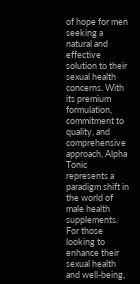of hope for men seeking a natural and effective solution to their sexual health concerns. With its premium formulation, commitment to quality, and comprehensive approach, Alpha Tonic represents a paradigm shift in the world of male health supplements. For those looking to enhance their sexual health and well-being,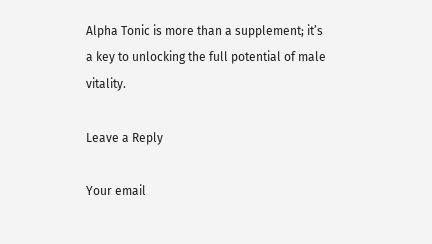Alpha Tonic is more than a supplement; it’s a key to unlocking the full potential of male vitality.

Leave a Reply

Your email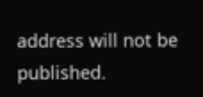address will not be published.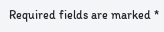Required fields are marked *